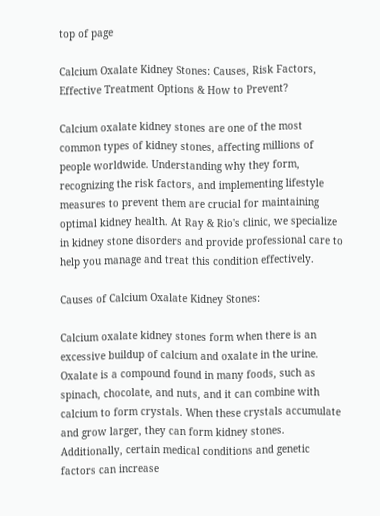top of page

Calcium Oxalate Kidney Stones: Causes, Risk Factors, Effective Treatment Options & How to Prevent?

Calcium oxalate kidney stones are one of the most common types of kidney stones, affecting millions of people worldwide. Understanding why they form, recognizing the risk factors, and implementing lifestyle measures to prevent them are crucial for maintaining optimal kidney health. At Ray & Rio's clinic, we specialize in kidney stone disorders and provide professional care to help you manage and treat this condition effectively.

Causes of Calcium Oxalate Kidney Stones:

Calcium oxalate kidney stones form when there is an excessive buildup of calcium and oxalate in the urine. Oxalate is a compound found in many foods, such as spinach, chocolate, and nuts, and it can combine with calcium to form crystals. When these crystals accumulate and grow larger, they can form kidney stones. Additionally, certain medical conditions and genetic factors can increase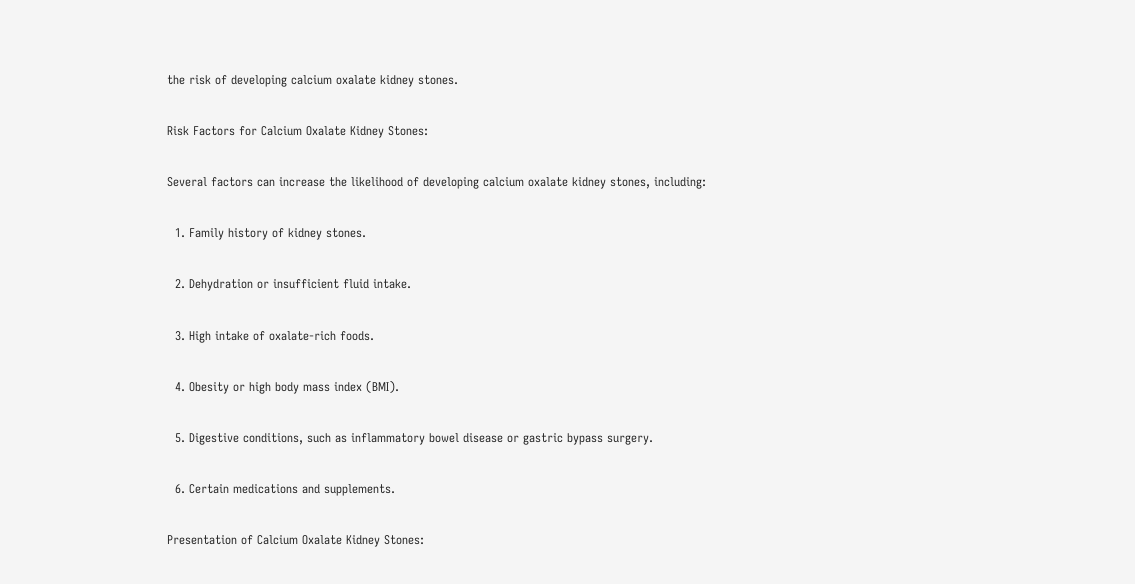the risk of developing calcium oxalate kidney stones.

Risk Factors for Calcium Oxalate Kidney Stones:

Several factors can increase the likelihood of developing calcium oxalate kidney stones, including:

  1. Family history of kidney stones.

  2. Dehydration or insufficient fluid intake.

  3. High intake of oxalate-rich foods.

  4. Obesity or high body mass index (BMI).

  5. Digestive conditions, such as inflammatory bowel disease or gastric bypass surgery.

  6. Certain medications and supplements.

Presentation of Calcium Oxalate Kidney Stones: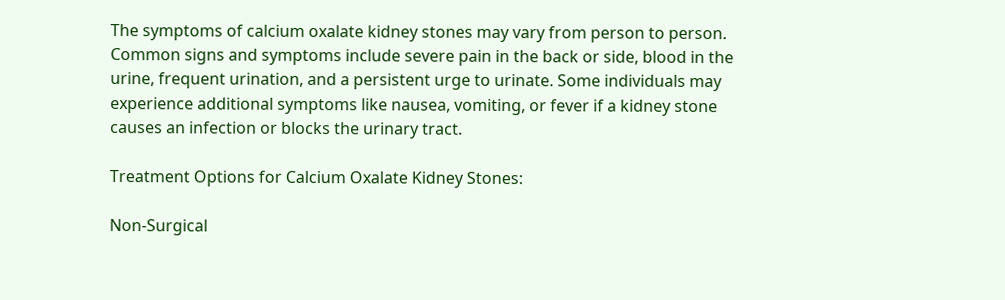The symptoms of calcium oxalate kidney stones may vary from person to person. Common signs and symptoms include severe pain in the back or side, blood in the urine, frequent urination, and a persistent urge to urinate. Some individuals may experience additional symptoms like nausea, vomiting, or fever if a kidney stone causes an infection or blocks the urinary tract.

Treatment Options for Calcium Oxalate Kidney Stones:

Non-Surgical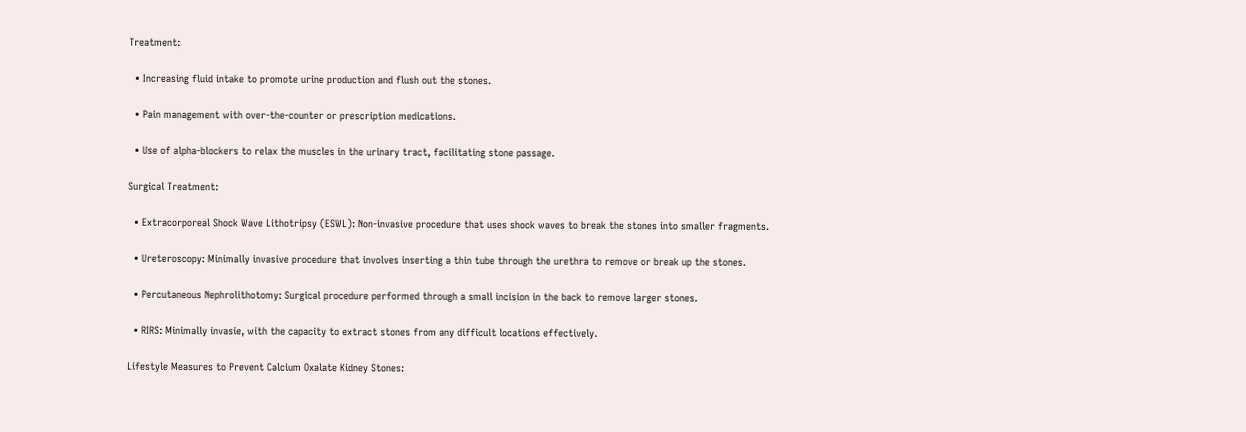Treatment:

  • Increasing fluid intake to promote urine production and flush out the stones.

  • Pain management with over-the-counter or prescription medications.

  • Use of alpha-blockers to relax the muscles in the urinary tract, facilitating stone passage.

Surgical Treatment:

  • Extracorporeal Shock Wave Lithotripsy (ESWL): Non-invasive procedure that uses shock waves to break the stones into smaller fragments.

  • Ureteroscopy: Minimally invasive procedure that involves inserting a thin tube through the urethra to remove or break up the stones.

  • Percutaneous Nephrolithotomy: Surgical procedure performed through a small incision in the back to remove larger stones.

  • RIRS: Minimally invasie, with the capacity to extract stones from any difficult locations effectively.

Lifestyle Measures to Prevent Calcium Oxalate Kidney Stones: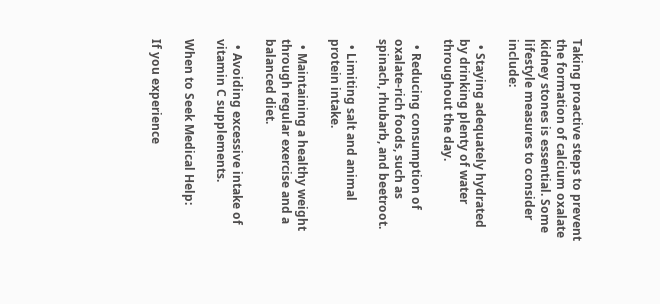Taking proactive steps to prevent the formation of calcium oxalate kidney stones is essential. Some lifestyle measures to consider include:

  • Staying adequately hydrated by drinking plenty of water throughout the day.

  • Reducing consumption of oxalate-rich foods, such as spinach, rhubarb, and beetroot.

  • Limiting salt and animal protein intake.

  • Maintaining a healthy weight through regular exercise and a balanced diet.

  • Avoiding excessive intake of vitamin C supplements.

When to Seek Medical Help:

If you experience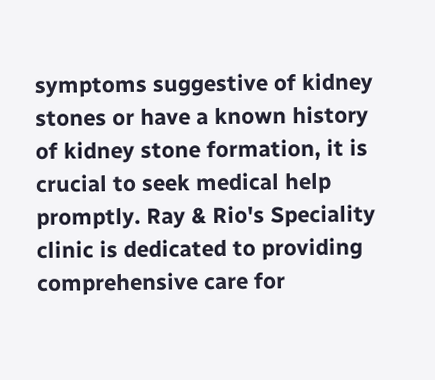symptoms suggestive of kidney stones or have a known history of kidney stone formation, it is crucial to seek medical help promptly. Ray & Rio's Speciality clinic is dedicated to providing comprehensive care for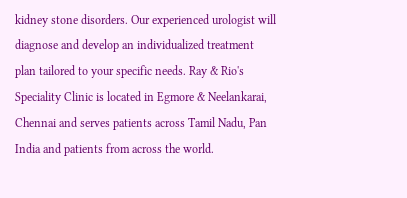kidney stone disorders. Our experienced urologist will diagnose and develop an individualized treatment plan tailored to your specific needs. Ray & Rio's Speciality Clinic is located in Egmore & Neelankarai, Chennai and serves patients across Tamil Nadu, Pan India and patients from across the world.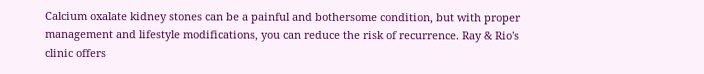Calcium oxalate kidney stones can be a painful and bothersome condition, but with proper management and lifestyle modifications, you can reduce the risk of recurrence. Ray & Rio's clinic offers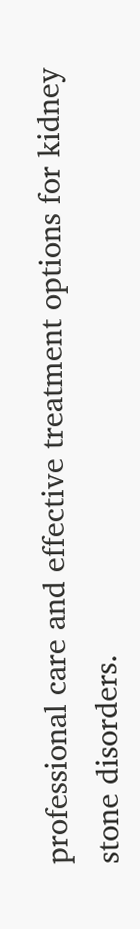professional care and effective treatment options for kidney stone disorders.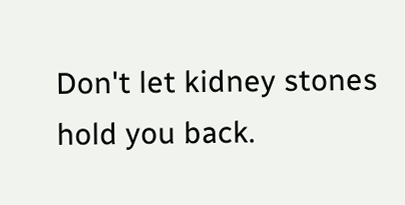Don't let kidney stones hold you back.